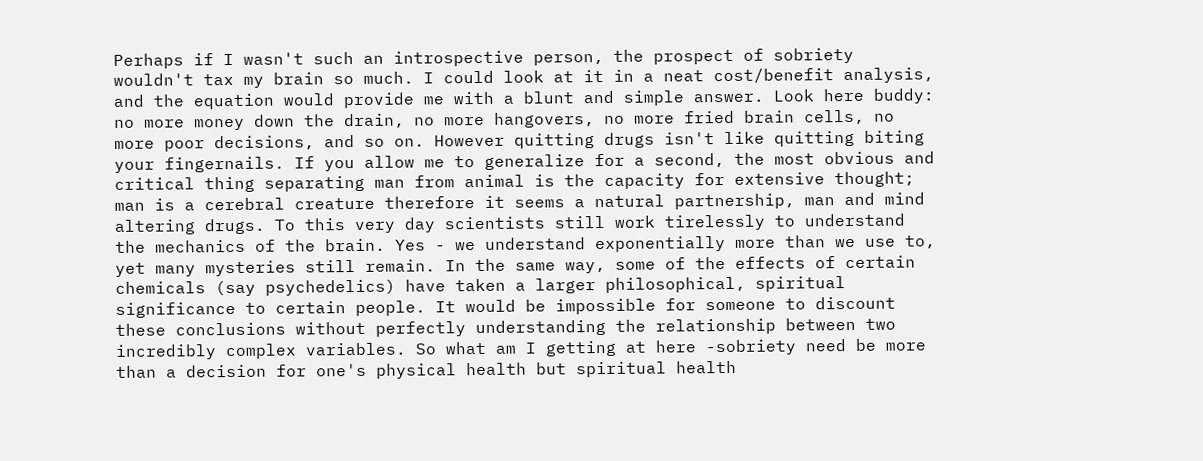Perhaps if I wasn't such an introspective person, the prospect of sobriety wouldn't tax my brain so much. I could look at it in a neat cost/benefit analysis, and the equation would provide me with a blunt and simple answer. Look here buddy: no more money down the drain, no more hangovers, no more fried brain cells, no more poor decisions, and so on. However quitting drugs isn't like quitting biting your fingernails. If you allow me to generalize for a second, the most obvious and critical thing separating man from animal is the capacity for extensive thought; man is a cerebral creature therefore it seems a natural partnership, man and mind altering drugs. To this very day scientists still work tirelessly to understand the mechanics of the brain. Yes - we understand exponentially more than we use to, yet many mysteries still remain. In the same way, some of the effects of certain chemicals (say psychedelics) have taken a larger philosophical, spiritual significance to certain people. It would be impossible for someone to discount these conclusions without perfectly understanding the relationship between two incredibly complex variables. So what am I getting at here -sobriety need be more than a decision for one's physical health but spiritual health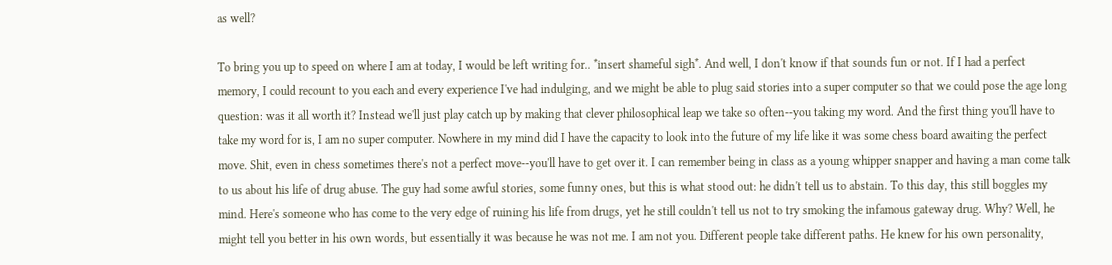as well?

To bring you up to speed on where I am at today, I would be left writing for.. *insert shameful sigh*. And well, I don't know if that sounds fun or not. If I had a perfect memory, I could recount to you each and every experience I've had indulging, and we might be able to plug said stories into a super computer so that we could pose the age long question: was it all worth it? Instead we'll just play catch up by making that clever philosophical leap we take so often--you taking my word. And the first thing you'll have to take my word for is, I am no super computer. Nowhere in my mind did I have the capacity to look into the future of my life like it was some chess board awaiting the perfect move. Shit, even in chess sometimes there's not a perfect move--you'll have to get over it. I can remember being in class as a young whipper snapper and having a man come talk to us about his life of drug abuse. The guy had some awful stories, some funny ones, but this is what stood out: he didn't tell us to abstain. To this day, this still boggles my mind. Here's someone who has come to the very edge of ruining his life from drugs, yet he still couldn't tell us not to try smoking the infamous gateway drug. Why? Well, he might tell you better in his own words, but essentially it was because he was not me. I am not you. Different people take different paths. He knew for his own personality,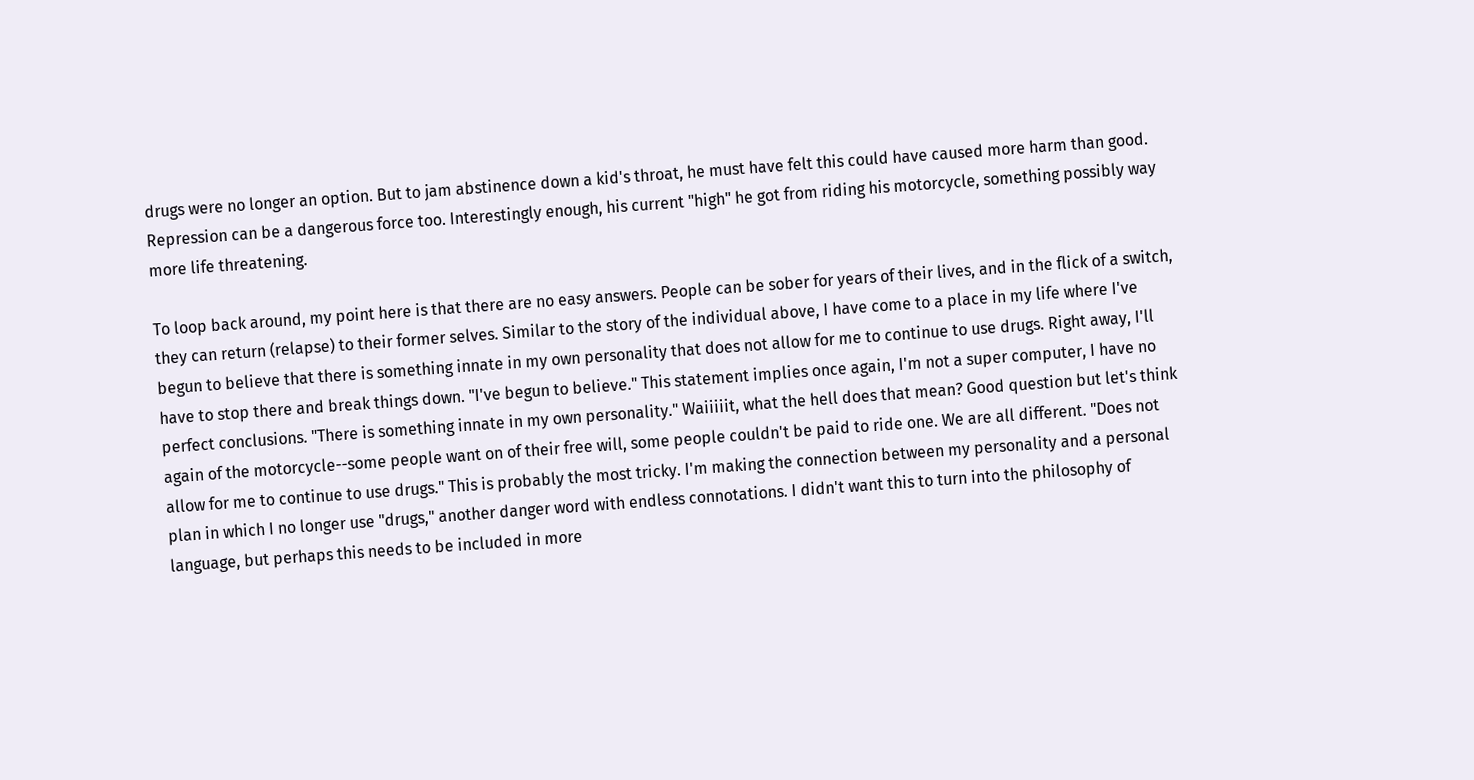drugs were no longer an option. But to jam abstinence down a kid's throat, he must have felt this could have caused more harm than good. Repression can be a dangerous force too. Interestingly enough, his current "high" he got from riding his motorcycle, something possibly way more life threatening.

To loop back around, my point here is that there are no easy answers. People can be sober for years of their lives, and in the flick of a switch, they can return (relapse) to their former selves. Similar to the story of the individual above, I have come to a place in my life where I've begun to believe that there is something innate in my own personality that does not allow for me to continue to use drugs. Right away, I'll have to stop there and break things down. "I've begun to believe." This statement implies once again, I'm not a super computer, I have no perfect conclusions. "There is something innate in my own personality." Waiiiiit, what the hell does that mean? Good question but let's think again of the motorcycle--some people want on of their free will, some people couldn't be paid to ride one. We are all different. "Does not allow for me to continue to use drugs." This is probably the most tricky. I'm making the connection between my personality and a personal plan in which I no longer use "drugs," another danger word with endless connotations. I didn't want this to turn into the philosophy of language, but perhaps this needs to be included in more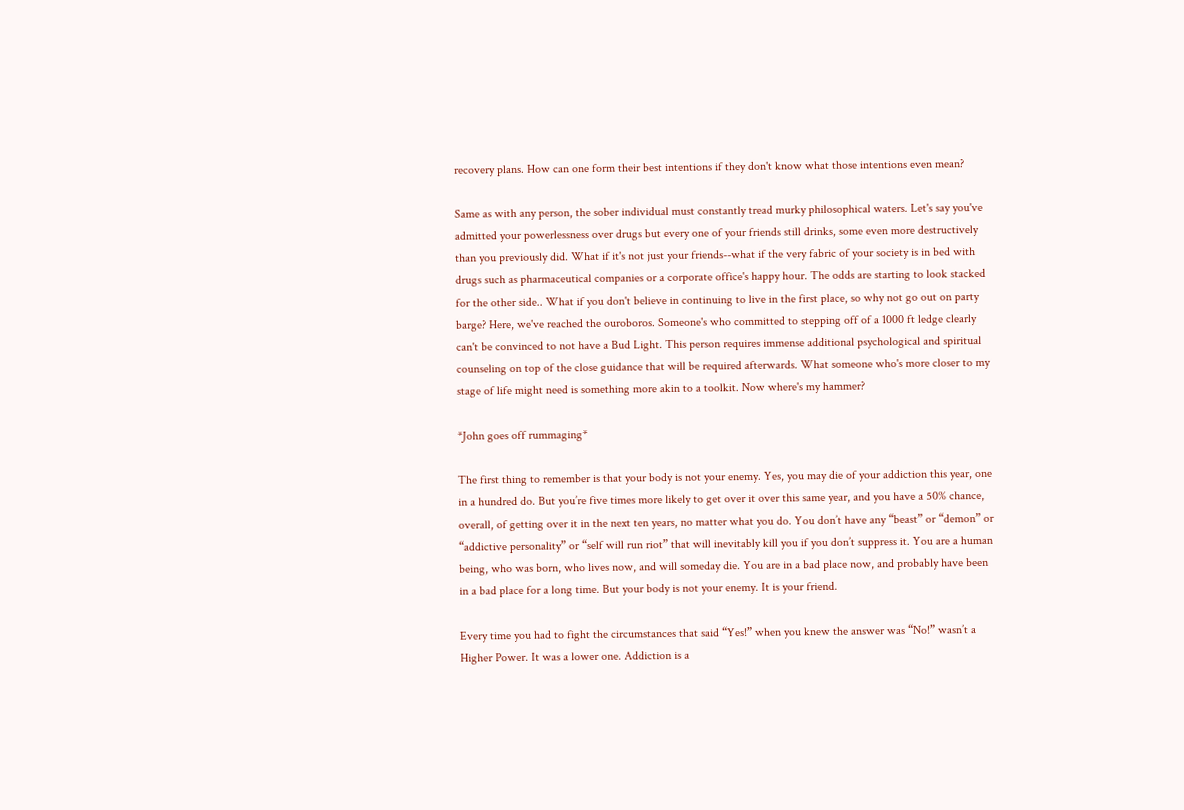recovery plans. How can one form their best intentions if they don't know what those intentions even mean?

Same as with any person, the sober individual must constantly tread murky philosophical waters. Let's say you've admitted your powerlessness over drugs but every one of your friends still drinks, some even more destructively than you previously did. What if it's not just your friends--what if the very fabric of your society is in bed with drugs such as pharmaceutical companies or a corporate office's happy hour. The odds are starting to look stacked for the other side.. What if you don't believe in continuing to live in the first place, so why not go out on party barge? Here, we've reached the ouroboros. Someone's who committed to stepping off of a 1000 ft ledge clearly can't be convinced to not have a Bud Light. This person requires immense additional psychological and spiritual counseling on top of the close guidance that will be required afterwards. What someone who's more closer to my stage of life might need is something more akin to a toolkit. Now where's my hammer?

*John goes off rummaging*

The first thing to remember is that your body is not your enemy. Yes, you may die of your addiction this year, one in a hundred do. But you’re five times more likely to get over it over this same year, and you have a 50% chance, overall, of getting over it in the next ten years, no matter what you do. You don’t have any “beast” or “demon” or “addictive personality” or “self will run riot” that will inevitably kill you if you don’t suppress it. You are a human being, who was born, who lives now, and will someday die. You are in a bad place now, and probably have been in a bad place for a long time. But your body is not your enemy. It is your friend.

Every time you had to fight the circumstances that said “Yes!” when you knew the answer was “No!” wasn’t a Higher Power. It was a lower one. Addiction is a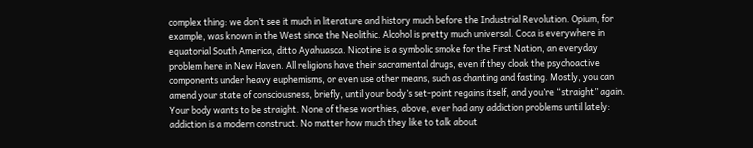complex thing: we don’t see it much in literature and history much before the Industrial Revolution. Opium, for example, was known in the West since the Neolithic. Alcohol is pretty much universal. Coca is everywhere in equatorial South America, ditto Ayahuasca. Nicotine is a symbolic smoke for the First Nation, an everyday problem here in New Haven. All religions have their sacramental drugs, even if they cloak the psychoactive components under heavy euphemisms, or even use other means, such as chanting and fasting. Mostly, you can amend your state of consciousness, briefly, until your body’s set-point regains itself, and you’re “straight” again. Your body wants to be straight. None of these worthies, above, ever had any addiction problems until lately: addiction is a modern construct. No matter how much they like to talk about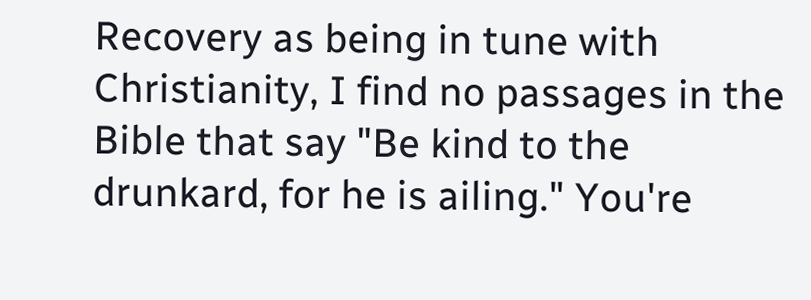Recovery as being in tune with Christianity, I find no passages in the Bible that say "Be kind to the drunkard, for he is ailing." You're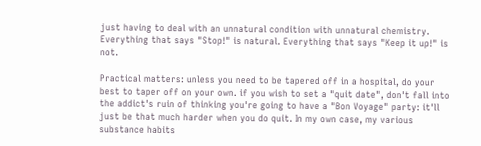just having to deal with an unnatural condition with unnatural chemistry. Everything that says "Stop!" is natural. Everything that says "Keep it up!" is not.

Practical matters: unless you need to be tapered off in a hospital, do your best to taper off on your own. if you wish to set a "quit date", don't fall into the addict's ruin of thinking you're going to have a "Bon Voyage" party: it'll just be that much harder when you do quit. In my own case, my various substance habits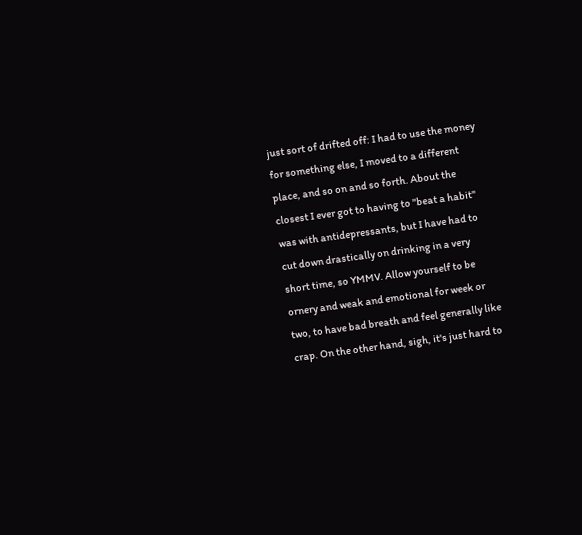just sort of drifted off: I had to use the money for something else, I moved to a different place, and so on and so forth. About the closest I ever got to having to "beat a habit" was with antidepressants, but I have had to cut down drastically on drinking in a very short time, so YMMV. Allow yourself to be ornery and weak and emotional for week or two, to have bad breath and feel generally like crap. On the other hand, sigh, it's just hard to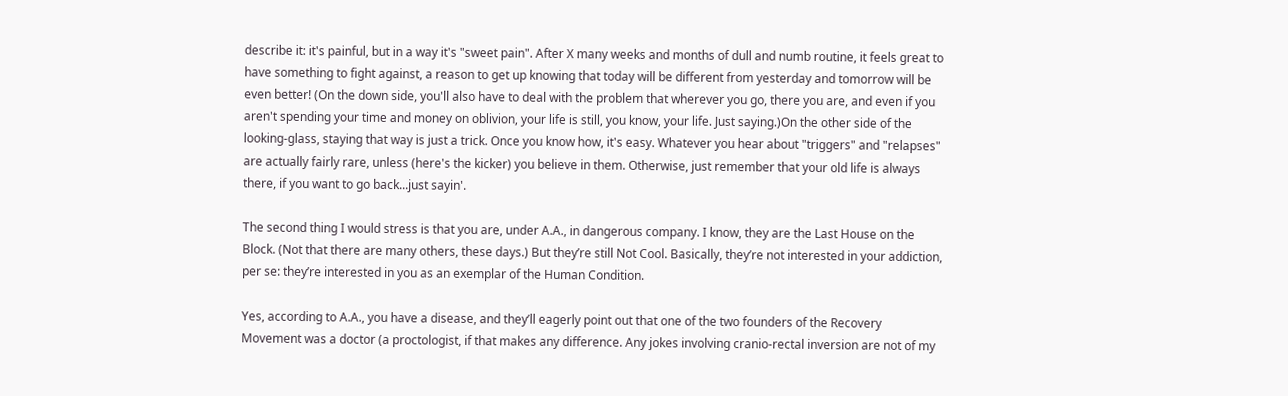describe it: it's painful, but in a way it's "sweet pain". After X many weeks and months of dull and numb routine, it feels great to have something to fight against, a reason to get up knowing that today will be different from yesterday and tomorrow will be even better! (On the down side, you'll also have to deal with the problem that wherever you go, there you are, and even if you aren't spending your time and money on oblivion, your life is still, you know, your life. Just saying.)On the other side of the looking-glass, staying that way is just a trick. Once you know how, it's easy. Whatever you hear about "triggers" and "relapses" are actually fairly rare, unless (here's the kicker) you believe in them. Otherwise, just remember that your old life is always there, if you want to go back...just sayin'.

The second thing I would stress is that you are, under A.A., in dangerous company. I know, they are the Last House on the Block. (Not that there are many others, these days.) But they’re still Not Cool. Basically, they’re not interested in your addiction, per se: they’re interested in you as an exemplar of the Human Condition.

Yes, according to A.A., you have a disease, and they’ll eagerly point out that one of the two founders of the Recovery Movement was a doctor (a proctologist, if that makes any difference. Any jokes involving cranio-rectal inversion are not of my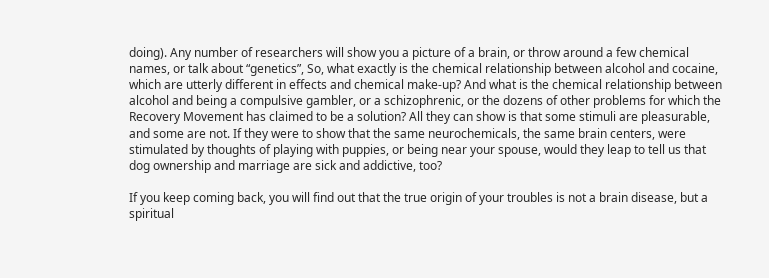doing). Any number of researchers will show you a picture of a brain, or throw around a few chemical names, or talk about “genetics”, So, what exactly is the chemical relationship between alcohol and cocaine, which are utterly different in effects and chemical make-up? And what is the chemical relationship between alcohol and being a compulsive gambler, or a schizophrenic, or the dozens of other problems for which the Recovery Movement has claimed to be a solution? All they can show is that some stimuli are pleasurable, and some are not. If they were to show that the same neurochemicals, the same brain centers, were stimulated by thoughts of playing with puppies, or being near your spouse, would they leap to tell us that dog ownership and marriage are sick and addictive, too?

If you keep coming back, you will find out that the true origin of your troubles is not a brain disease, but a spiritual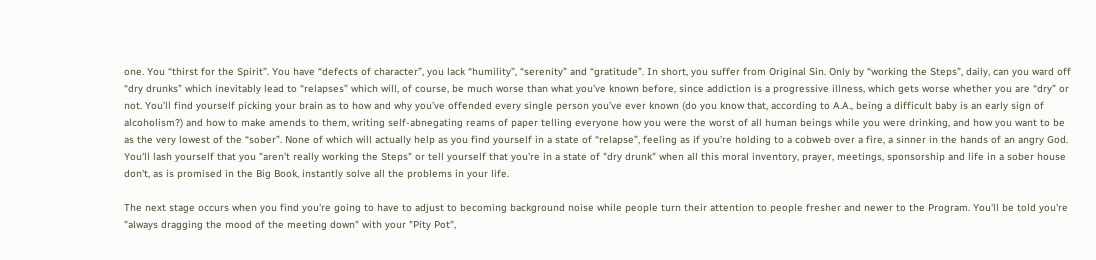one. You “thirst for the Spirit”. You have “defects of character”, you lack “humility”, “serenity” and “gratitude”. In short, you suffer from Original Sin. Only by “working the Steps”, daily, can you ward off “dry drunks” which inevitably lead to “relapses” which will, of course, be much worse than what you’ve known before, since addiction is a progressive illness, which gets worse whether you are “dry” or not. You’ll find yourself picking your brain as to how and why you’ve offended every single person you’ve ever known (do you know that, according to A.A., being a difficult baby is an early sign of alcoholism?) and how to make amends to them, writing self-abnegating reams of paper telling everyone how you were the worst of all human beings while you were drinking, and how you want to be as the very lowest of the “sober”. None of which will actually help as you find yourself in a state of “relapse”, feeling as if you're holding to a cobweb over a fire, a sinner in the hands of an angry God. You'll lash yourself that you "aren't really working the Steps" or tell yourself that you're in a state of "dry drunk" when all this moral inventory, prayer, meetings, sponsorship and life in a sober house don't, as is promised in the Big Book, instantly solve all the problems in your life.

The next stage occurs when you find you're going to have to adjust to becoming background noise while people turn their attention to people fresher and newer to the Program. You'll be told you're "always dragging the mood of the meeting down" with your "Pity Pot",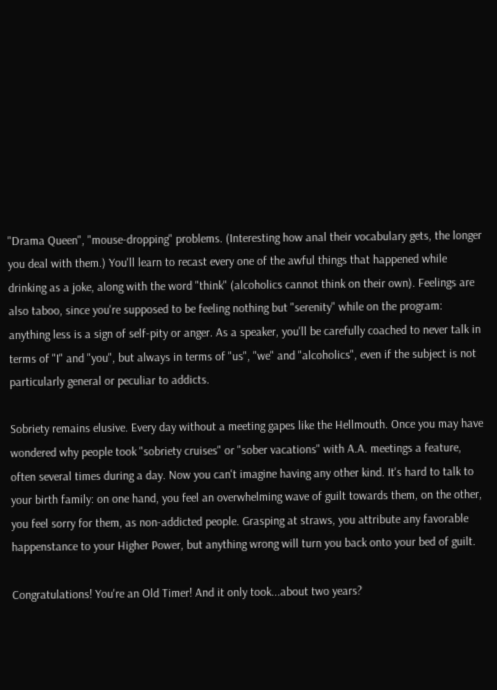"Drama Queen", "mouse-dropping" problems. (Interesting how anal their vocabulary gets, the longer you deal with them.) You'll learn to recast every one of the awful things that happened while drinking as a joke, along with the word "think" (alcoholics cannot think on their own). Feelings are also taboo, since you're supposed to be feeling nothing but "serenity" while on the program: anything less is a sign of self-pity or anger. As a speaker, you'll be carefully coached to never talk in terms of "I" and "you", but always in terms of "us", "we" and "alcoholics", even if the subject is not particularly general or peculiar to addicts.

Sobriety remains elusive. Every day without a meeting gapes like the Hellmouth. Once you may have wondered why people took "sobriety cruises" or "sober vacations" with A.A. meetings a feature, often several times during a day. Now you can't imagine having any other kind. It's hard to talk to your birth family: on one hand, you feel an overwhelming wave of guilt towards them, on the other, you feel sorry for them, as non-addicted people. Grasping at straws, you attribute any favorable happenstance to your Higher Power, but anything wrong will turn you back onto your bed of guilt.

Congratulations! You're an Old Timer! And it only took...about two years?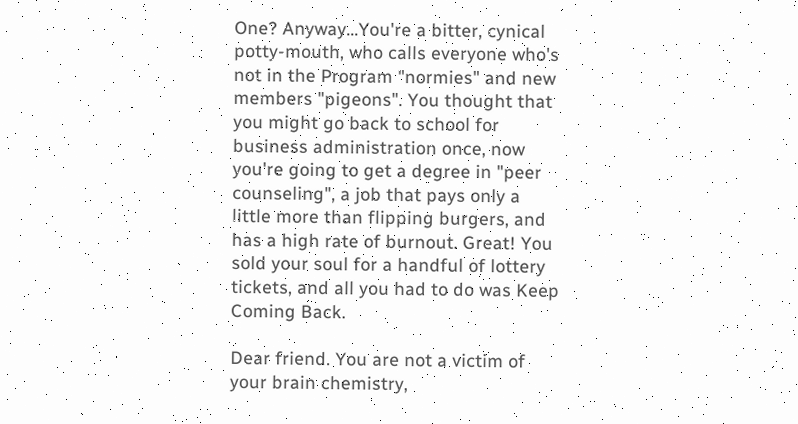One? Anyway...You're a bitter, cynical potty-mouth, who calls everyone who's not in the Program "normies" and new members "pigeons". You thought that you might go back to school for business administration once, now you're going to get a degree in "peer counseling", a job that pays only a little more than flipping burgers, and has a high rate of burnout. Great! You sold your soul for a handful of lottery tickets, and all you had to do was Keep Coming Back.

Dear friend. You are not a victim of your brain chemistry,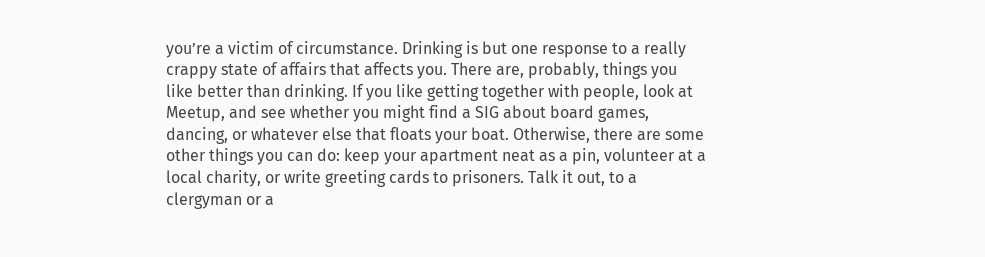you’re a victim of circumstance. Drinking is but one response to a really crappy state of affairs that affects you. There are, probably, things you like better than drinking. If you like getting together with people, look at Meetup, and see whether you might find a SIG about board games, dancing, or whatever else that floats your boat. Otherwise, there are some other things you can do: keep your apartment neat as a pin, volunteer at a local charity, or write greeting cards to prisoners. Talk it out, to a clergyman or a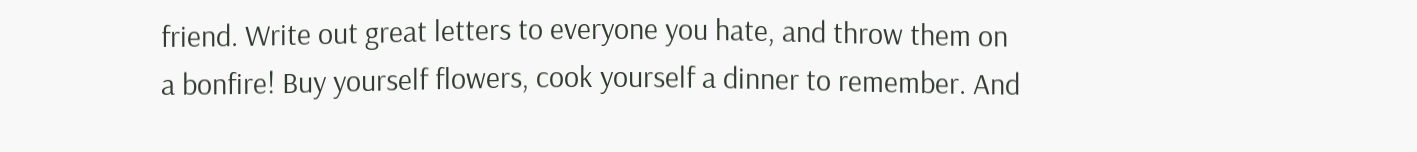friend. Write out great letters to everyone you hate, and throw them on a bonfire! Buy yourself flowers, cook yourself a dinner to remember. And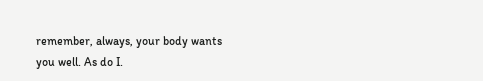remember, always, your body wants you well. As do I.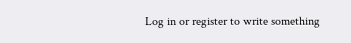Log in or register to write something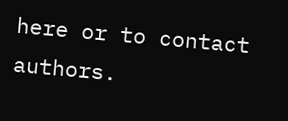here or to contact authors.